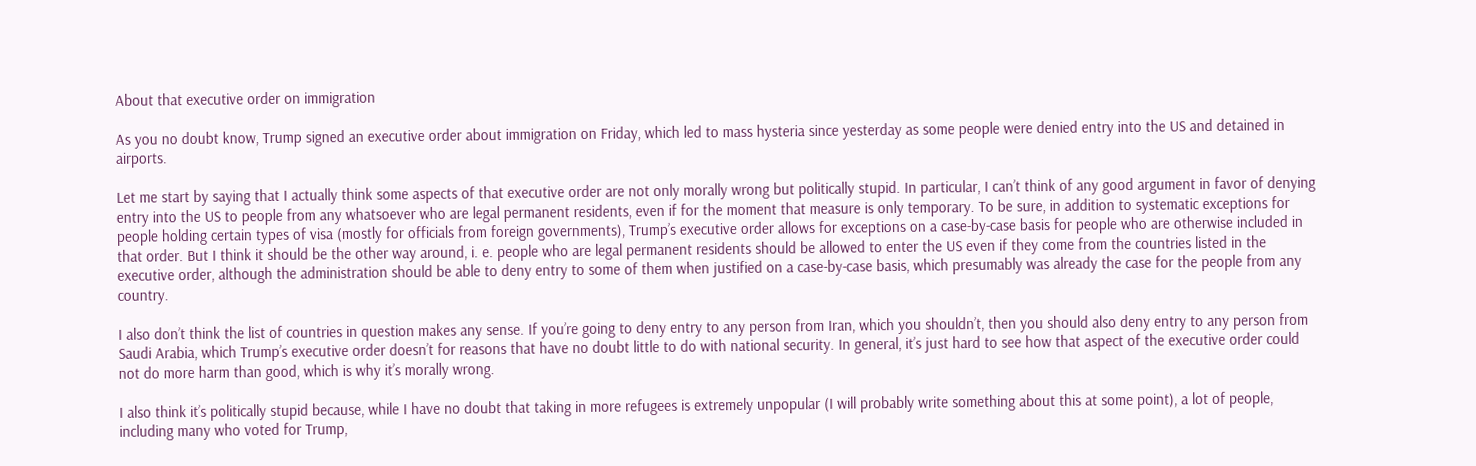About that executive order on immigration

As you no doubt know, Trump signed an executive order about immigration on Friday, which led to mass hysteria since yesterday as some people were denied entry into the US and detained in airports.

Let me start by saying that I actually think some aspects of that executive order are not only morally wrong but politically stupid. In particular, I can’t think of any good argument in favor of denying entry into the US to people from any whatsoever who are legal permanent residents, even if for the moment that measure is only temporary. To be sure, in addition to systematic exceptions for people holding certain types of visa (mostly for officials from foreign governments), Trump’s executive order allows for exceptions on a case-by-case basis for people who are otherwise included in that order. But I think it should be the other way around, i. e. people who are legal permanent residents should be allowed to enter the US even if they come from the countries listed in the executive order, although the administration should be able to deny entry to some of them when justified on a case-by-case basis, which presumably was already the case for the people from any country.

I also don’t think the list of countries in question makes any sense. If you’re going to deny entry to any person from Iran, which you shouldn’t, then you should also deny entry to any person from Saudi Arabia, which Trump’s executive order doesn’t for reasons that have no doubt little to do with national security. In general, it’s just hard to see how that aspect of the executive order could not do more harm than good, which is why it’s morally wrong.

I also think it’s politically stupid because, while I have no doubt that taking in more refugees is extremely unpopular (I will probably write something about this at some point), a lot of people, including many who voted for Trump,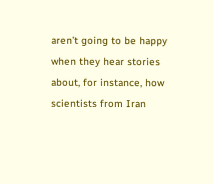aren’t going to be happy when they hear stories about, for instance, how scientists from Iran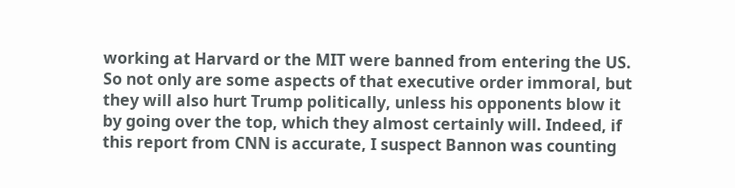working at Harvard or the MIT were banned from entering the US. So not only are some aspects of that executive order immoral, but they will also hurt Trump politically, unless his opponents blow it by going over the top, which they almost certainly will. Indeed, if this report from CNN is accurate, I suspect Bannon was counting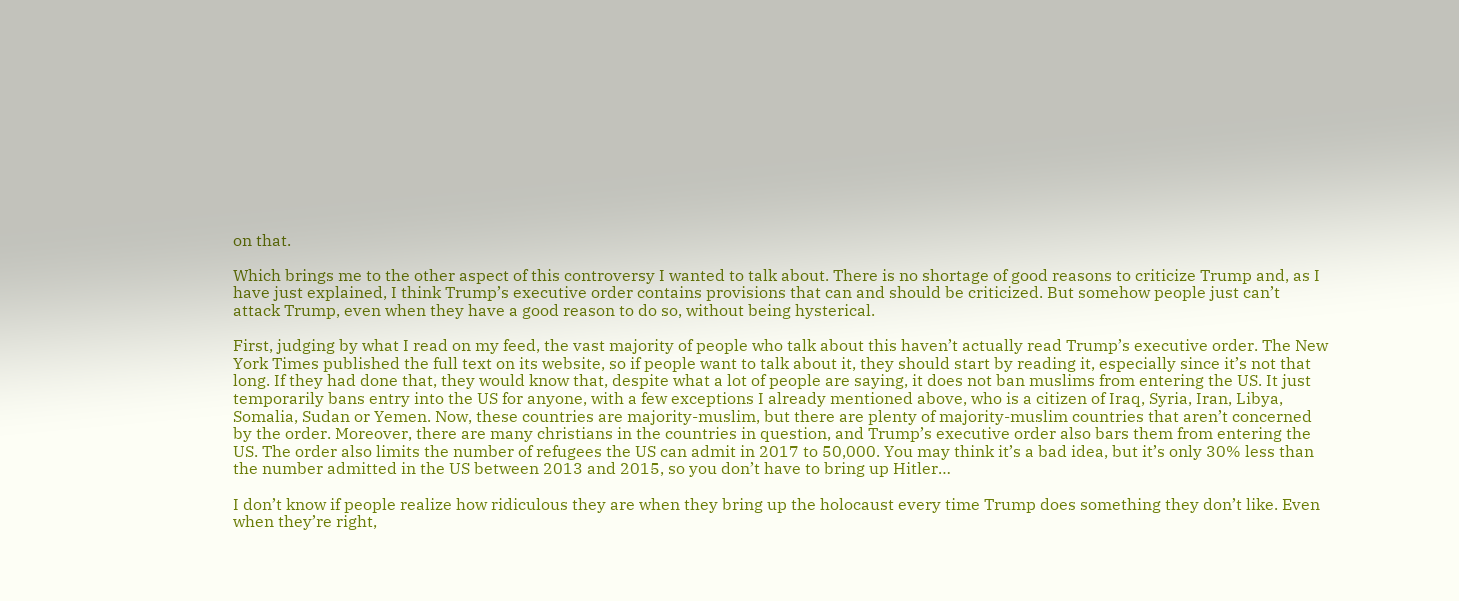on that.

Which brings me to the other aspect of this controversy I wanted to talk about. There is no shortage of good reasons to criticize Trump and, as I have just explained, I think Trump’s executive order contains provisions that can and should be criticized. But somehow people just can’t attack Trump, even when they have a good reason to do so, without being hysterical.

First, judging by what I read on my feed, the vast majority of people who talk about this haven’t actually read Trump’s executive order. The New York Times published the full text on its website, so if people want to talk about it, they should start by reading it, especially since it’s not that long. If they had done that, they would know that, despite what a lot of people are saying, it does not ban muslims from entering the US. It just temporarily bans entry into the US for anyone, with a few exceptions I already mentioned above, who is a citizen of Iraq, Syria, Iran, Libya, Somalia, Sudan or Yemen. Now, these countries are majority-muslim, but there are plenty of majority-muslim countries that aren’t concerned by the order. Moreover, there are many christians in the countries in question, and Trump’s executive order also bars them from entering the US. The order also limits the number of refugees the US can admit in 2017 to 50,000. You may think it’s a bad idea, but it’s only 30% less than the number admitted in the US between 2013 and 2015, so you don’t have to bring up Hitler…

I don’t know if people realize how ridiculous they are when they bring up the holocaust every time Trump does something they don’t like. Even when they’re right,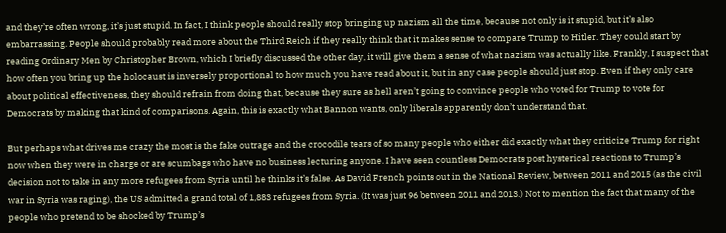and they’re often wrong, it’s just stupid. In fact, I think people should really stop bringing up nazism all the time, because not only is it stupid, but it’s also embarrassing. People should probably read more about the Third Reich if they really think that it makes sense to compare Trump to Hitler. They could start by reading Ordinary Men by Christopher Brown, which I briefly discussed the other day, it will give them a sense of what nazism was actually like. Frankly, I suspect that how often you bring up the holocaust is inversely proportional to how much you have read about it, but in any case people should just stop. Even if they only care about political effectiveness, they should refrain from doing that, because they sure as hell aren’t going to convince people who voted for Trump to vote for Democrats by making that kind of comparisons. Again, this is exactly what Bannon wants, only liberals apparently don’t understand that.

But perhaps what drives me crazy the most is the fake outrage and the crocodile tears of so many people who either did exactly what they criticize Trump for right now when they were in charge or are scumbags who have no business lecturing anyone. I have seen countless Democrats post hysterical reactions to Trump’s decision not to take in any more refugees from Syria until he thinks it’s false. As David French points out in the National Review, between 2011 and 2015 (as the civil war in Syria was raging), the US admitted a grand total of 1,883 refugees from Syria. (It was just 96 between 2011 and 2013.) Not to mention the fact that many of the people who pretend to be shocked by Trump’s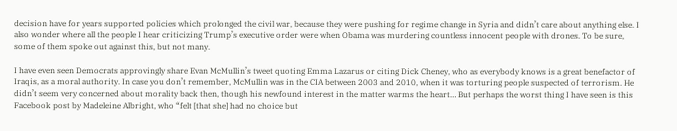decision have for years supported policies which prolonged the civil war, because they were pushing for regime change in Syria and didn’t care about anything else. I also wonder where all the people I hear criticizing Trump’s executive order were when Obama was murdering countless innocent people with drones. To be sure, some of them spoke out against this, but not many.

I have even seen Democrats approvingly share Evan McMullin’s tweet quoting Emma Lazarus or citing Dick Cheney, who as everybody knows is a great benefactor of Iraqis, as a moral authority. In case you don’t remember, McMullin was in the CIA between 2003 and 2010, when it was torturing people suspected of terrorism. He didn’t seem very concerned about morality back then, though his newfound interest in the matter warms the heart… But perhaps the worst thing I have seen is this Facebook post by Madeleine Albright, who “felt [that she] had no choice but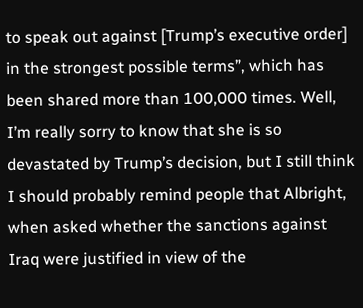to speak out against [Trump’s executive order] in the strongest possible terms”, which has been shared more than 100,000 times. Well, I’m really sorry to know that she is so devastated by Trump’s decision, but I still think I should probably remind people that Albright, when asked whether the sanctions against Iraq were justified in view of the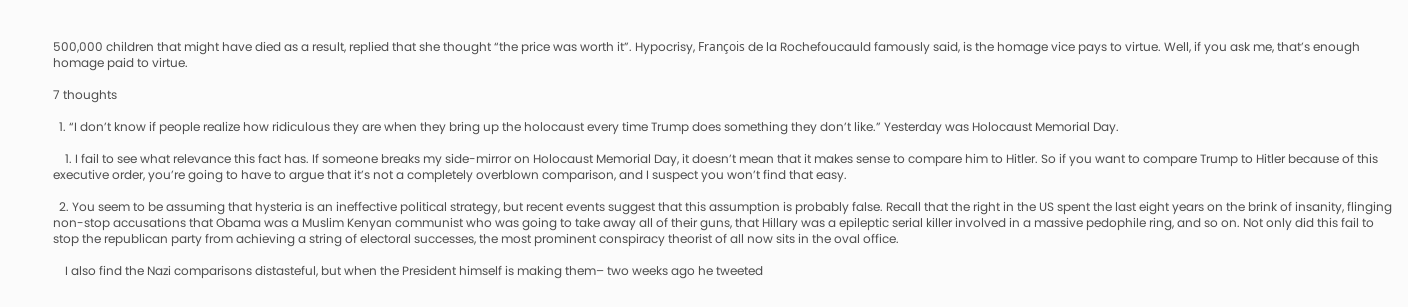500,000 children that might have died as a result, replied that she thought “the price was worth it”. Hypocrisy, François de la Rochefoucauld famously said, is the homage vice pays to virtue. Well, if you ask me, that’s enough homage paid to virtue.

7 thoughts

  1. “I don’t know if people realize how ridiculous they are when they bring up the holocaust every time Trump does something they don’t like.” Yesterday was Holocaust Memorial Day.

    1. I fail to see what relevance this fact has. If someone breaks my side-mirror on Holocaust Memorial Day, it doesn’t mean that it makes sense to compare him to Hitler. So if you want to compare Trump to Hitler because of this executive order, you’re going to have to argue that it’s not a completely overblown comparison, and I suspect you won’t find that easy.

  2. You seem to be assuming that hysteria is an ineffective political strategy, but recent events suggest that this assumption is probably false. Recall that the right in the US spent the last eight years on the brink of insanity, flinging non-stop accusations that Obama was a Muslim Kenyan communist who was going to take away all of their guns, that Hillary was a epileptic serial killer involved in a massive pedophile ring, and so on. Not only did this fail to stop the republican party from achieving a string of electoral successes, the most prominent conspiracy theorist of all now sits in the oval office.

    I also find the Nazi comparisons distasteful, but when the President himself is making them– two weeks ago he tweeted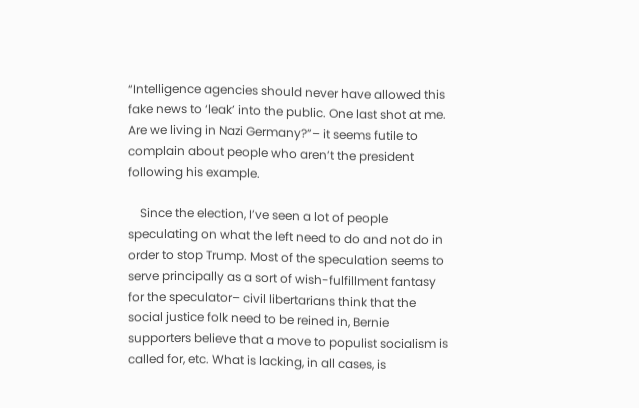“Intelligence agencies should never have allowed this fake news to ‘leak’ into the public. One last shot at me. Are we living in Nazi Germany?”– it seems futile to complain about people who aren’t the president following his example.

    Since the election, I’ve seen a lot of people speculating on what the left need to do and not do in order to stop Trump. Most of the speculation seems to serve principally as a sort of wish-fulfillment fantasy for the speculator– civil libertarians think that the social justice folk need to be reined in, Bernie supporters believe that a move to populist socialism is called for, etc. What is lacking, in all cases, is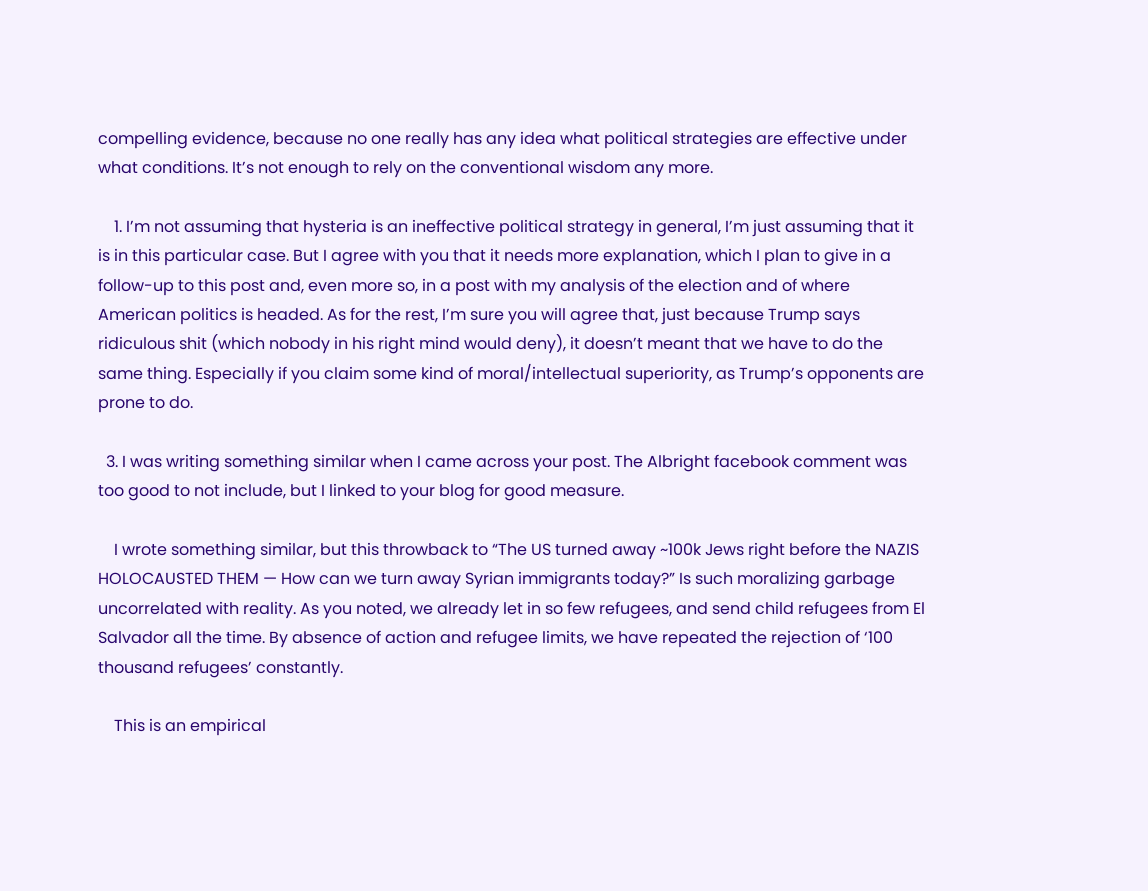compelling evidence, because no one really has any idea what political strategies are effective under what conditions. It’s not enough to rely on the conventional wisdom any more.

    1. I’m not assuming that hysteria is an ineffective political strategy in general, I’m just assuming that it is in this particular case. But I agree with you that it needs more explanation, which I plan to give in a follow-up to this post and, even more so, in a post with my analysis of the election and of where American politics is headed. As for the rest, I’m sure you will agree that, just because Trump says ridiculous shit (which nobody in his right mind would deny), it doesn’t meant that we have to do the same thing. Especially if you claim some kind of moral/intellectual superiority, as Trump’s opponents are prone to do.

  3. I was writing something similar when I came across your post. The Albright facebook comment was too good to not include, but I linked to your blog for good measure.

    I wrote something similar, but this throwback to “The US turned away ~100k Jews right before the NAZIS HOLOCAUSTED THEM — How can we turn away Syrian immigrants today?” Is such moralizing garbage uncorrelated with reality. As you noted, we already let in so few refugees, and send child refugees from El Salvador all the time. By absence of action and refugee limits, we have repeated the rejection of ‘100 thousand refugees’ constantly.

    This is an empirical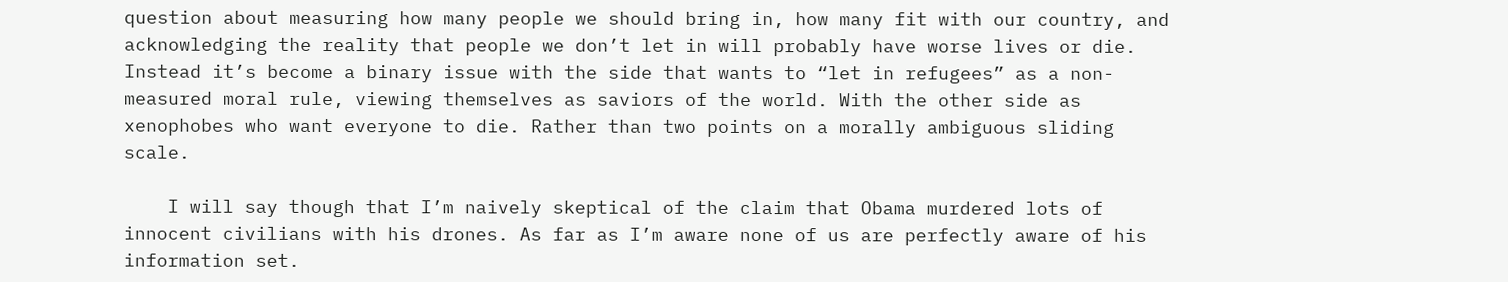question about measuring how many people we should bring in, how many fit with our country, and acknowledging the reality that people we don’t let in will probably have worse lives or die. Instead it’s become a binary issue with the side that wants to “let in refugees” as a non-measured moral rule, viewing themselves as saviors of the world. With the other side as xenophobes who want everyone to die. Rather than two points on a morally ambiguous sliding scale.

    I will say though that I’m naively skeptical of the claim that Obama murdered lots of innocent civilians with his drones. As far as I’m aware none of us are perfectly aware of his information set.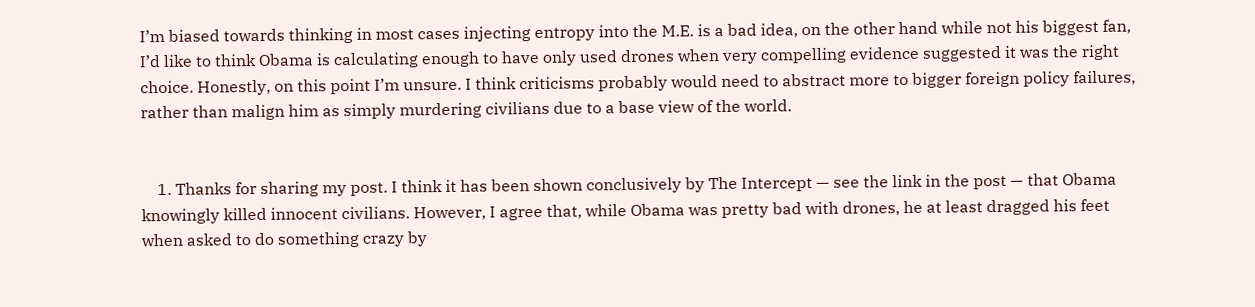I’m biased towards thinking in most cases injecting entropy into the M.E. is a bad idea, on the other hand while not his biggest fan, I’d like to think Obama is calculating enough to have only used drones when very compelling evidence suggested it was the right choice. Honestly, on this point I’m unsure. I think criticisms probably would need to abstract more to bigger foreign policy failures, rather than malign him as simply murdering civilians due to a base view of the world.


    1. Thanks for sharing my post. I think it has been shown conclusively by The Intercept — see the link in the post — that Obama knowingly killed innocent civilians. However, I agree that, while Obama was pretty bad with drones, he at least dragged his feet when asked to do something crazy by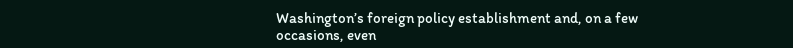Washington’s foreign policy establishment and, on a few occasions, even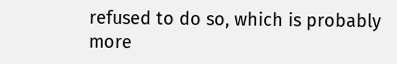refused to do so, which is probably more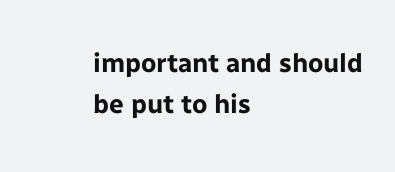important and should be put to his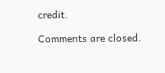credit.

Comments are closed.